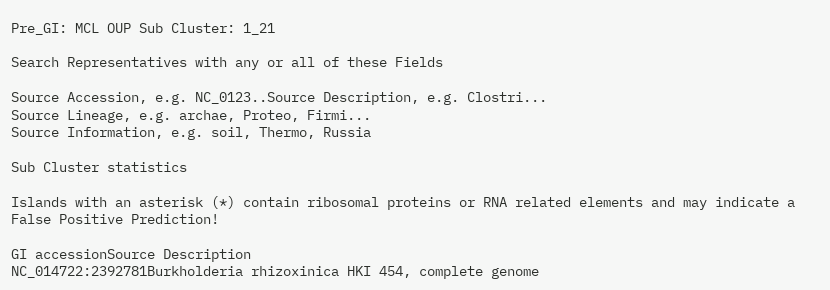Pre_GI: MCL OUP Sub Cluster: 1_21

Search Representatives with any or all of these Fields

Source Accession, e.g. NC_0123..Source Description, e.g. Clostri...
Source Lineage, e.g. archae, Proteo, Firmi...
Source Information, e.g. soil, Thermo, Russia

Sub Cluster statistics

Islands with an asterisk (*) contain ribosomal proteins or RNA related elements and may indicate a False Positive Prediction!

GI accessionSource Description
NC_014722:2392781Burkholderia rhizoxinica HKI 454, complete genome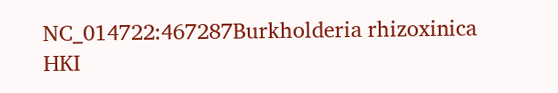NC_014722:467287Burkholderia rhizoxinica HKI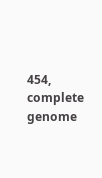454, complete genome